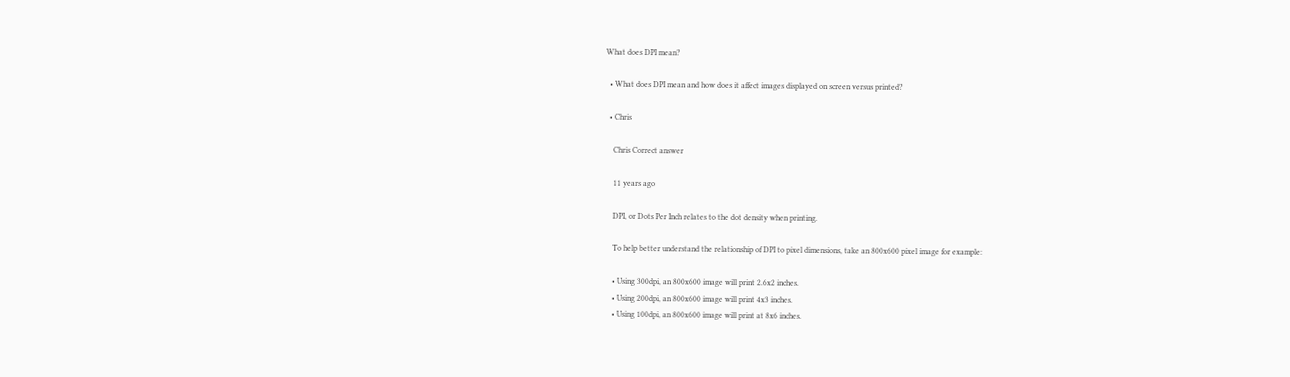What does DPI mean?

  • What does DPI mean and how does it affect images displayed on screen versus printed?

  • Chris

    Chris Correct answer

    11 years ago

    DPI, or Dots Per Inch relates to the dot density when printing.

    To help better understand the relationship of DPI to pixel dimensions, take an 800x600 pixel image for example:

    • Using 300dpi, an 800x600 image will print 2.6x2 inches.
    • Using 200dpi, an 800x600 image will print 4x3 inches.
    • Using 100dpi, an 800x600 image will print at 8x6 inches.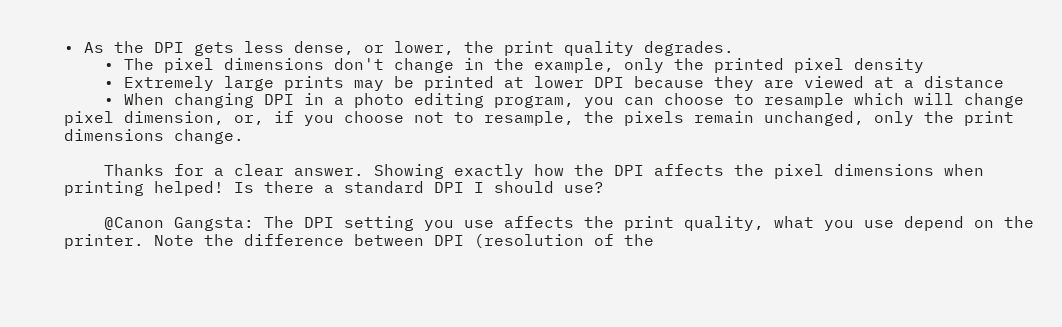• As the DPI gets less dense, or lower, the print quality degrades.
    • The pixel dimensions don't change in the example, only the printed pixel density
    • Extremely large prints may be printed at lower DPI because they are viewed at a distance
    • When changing DPI in a photo editing program, you can choose to resample which will change pixel dimension, or, if you choose not to resample, the pixels remain unchanged, only the print dimensions change.

    Thanks for a clear answer. Showing exactly how the DPI affects the pixel dimensions when printing helped! Is there a standard DPI I should use?

    @Canon Gangsta: The DPI setting you use affects the print quality, what you use depend on the printer. Note the difference between DPI (resolution of the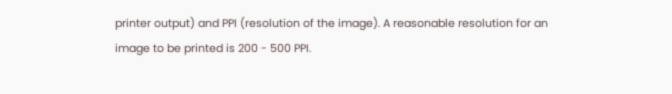printer output) and PPI (resolution of the image). A reasonable resolution for an image to be printed is 200 - 500 PPI.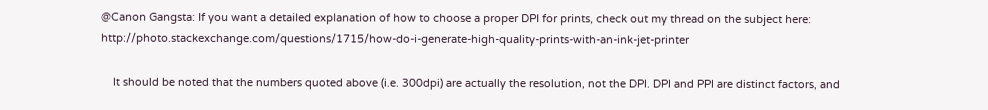@Canon Gangsta: If you want a detailed explanation of how to choose a proper DPI for prints, check out my thread on the subject here: http://photo.stackexchange.com/questions/1715/how-do-i-generate-high-quality-prints-with-an-ink-jet-printer

    It should be noted that the numbers quoted above (i.e. 300dpi) are actually the resolution, not the DPI. DPI and PPI are distinct factors, and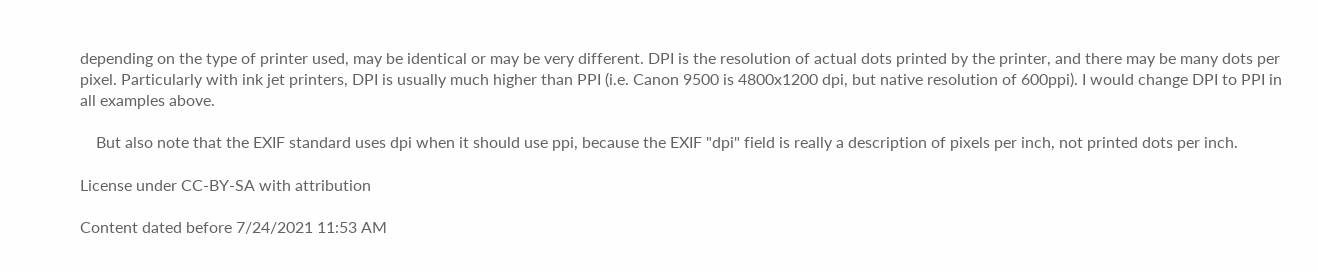depending on the type of printer used, may be identical or may be very different. DPI is the resolution of actual dots printed by the printer, and there may be many dots per pixel. Particularly with ink jet printers, DPI is usually much higher than PPI (i.e. Canon 9500 is 4800x1200 dpi, but native resolution of 600ppi). I would change DPI to PPI in all examples above.

    But also note that the EXIF standard uses dpi when it should use ppi, because the EXIF "dpi" field is really a description of pixels per inch, not printed dots per inch.

License under CC-BY-SA with attribution

Content dated before 7/24/2021 11:53 AM